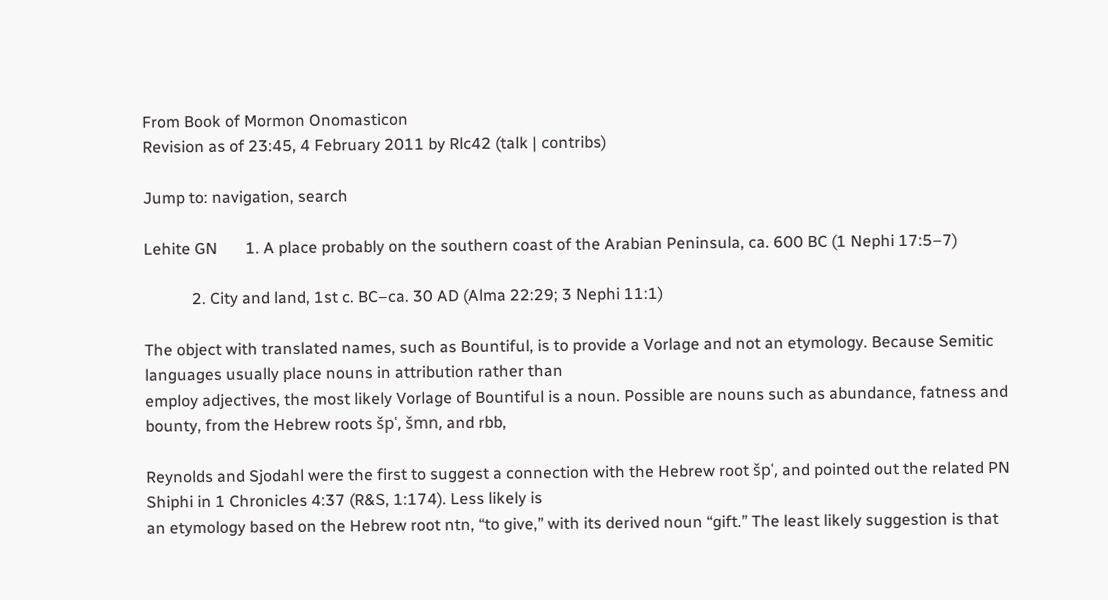From Book of Mormon Onomasticon
Revision as of 23:45, 4 February 2011 by Rlc42 (talk | contribs)

Jump to: navigation, search

Lehite GN       1. A place probably on the southern coast of the Arabian Peninsula, ca. 600 BC (1 Nephi 17:5–7)

            2. City and land, 1st c. BC–ca. 30 AD (Alma 22:29; 3 Nephi 11:1)

The object with translated names, such as Bountiful, is to provide a Vorlage and not an etymology. Because Semitic languages usually place nouns in attribution rather than
employ adjectives, the most likely Vorlage of Bountiful is a noun. Possible are nouns such as abundance, fatness and bounty, from the Hebrew roots špʿ, šmn, and rbb,

Reynolds and Sjodahl were the first to suggest a connection with the Hebrew root špʿ, and pointed out the related PN Shiphi in 1 Chronicles 4:37 (R&S, 1:174). Less likely is
an etymology based on the Hebrew root ntn, “to give,” with its derived noun “gift.” The least likely suggestion is that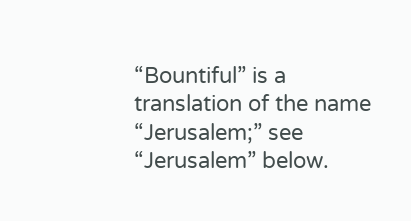“Bountiful” is a translation of the name “Jerusalem;” see
“Jerusalem” below.